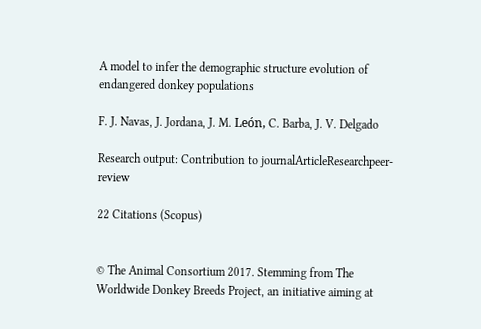A model to infer the demographic structure evolution of endangered donkey populations

F. J. Navas, J. Jordana, J. M. León, C. Barba, J. V. Delgado

Research output: Contribution to journalArticleResearchpeer-review

22 Citations (Scopus)


© The Animal Consortium 2017. Stemming from The Worldwide Donkey Breeds Project, an initiative aiming at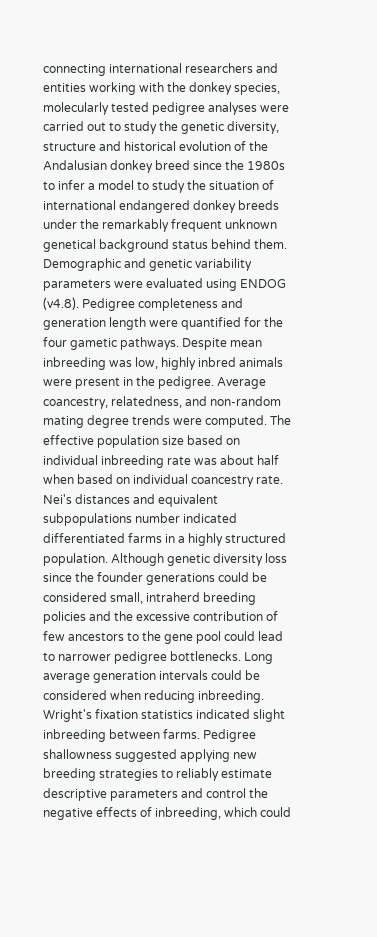connecting international researchers and entities working with the donkey species, molecularly tested pedigree analyses were carried out to study the genetic diversity, structure and historical evolution of the Andalusian donkey breed since the 1980s to infer a model to study the situation of international endangered donkey breeds under the remarkably frequent unknown genetical background status behind them. Demographic and genetic variability parameters were evaluated using ENDOG (v4.8). Pedigree completeness and generation length were quantified for the four gametic pathways. Despite mean inbreeding was low, highly inbred animals were present in the pedigree. Average coancestry, relatedness, and non-random mating degree trends were computed. The effective population size based on individual inbreeding rate was about half when based on individual coancestry rate. Nei's distances and equivalent subpopulations number indicated differentiated farms in a highly structured population. Although genetic diversity loss since the founder generations could be considered small, intraherd breeding policies and the excessive contribution of few ancestors to the gene pool could lead to narrower pedigree bottlenecks. Long average generation intervals could be considered when reducing inbreeding. Wright's fixation statistics indicated slight inbreeding between farms. Pedigree shallowness suggested applying new breeding strategies to reliably estimate descriptive parameters and control the negative effects of inbreeding, which could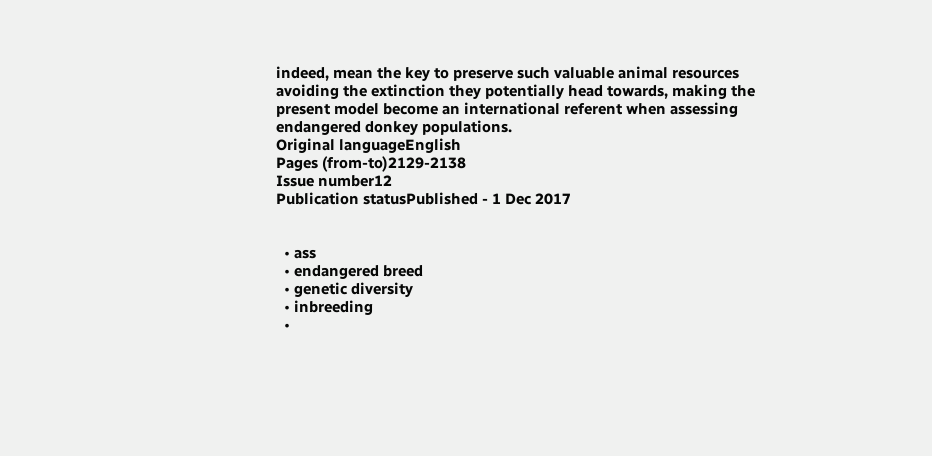indeed, mean the key to preserve such valuable animal resources avoiding the extinction they potentially head towards, making the present model become an international referent when assessing endangered donkey populations.
Original languageEnglish
Pages (from-to)2129-2138
Issue number12
Publication statusPublished - 1 Dec 2017


  • ass
  • endangered breed
  • genetic diversity
  • inbreeding
  •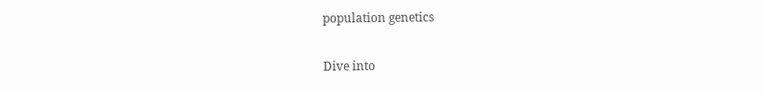population genetics


Dive into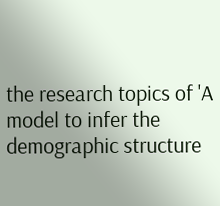the research topics of 'A model to infer the demographic structure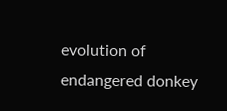evolution of endangered donkey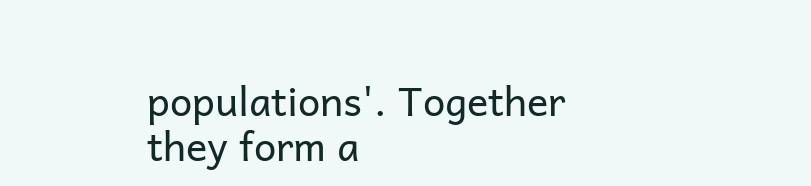populations'. Together they form a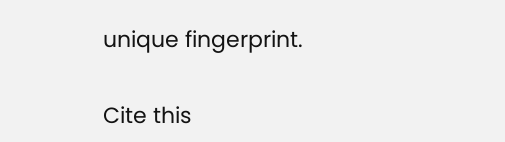unique fingerprint.

Cite this